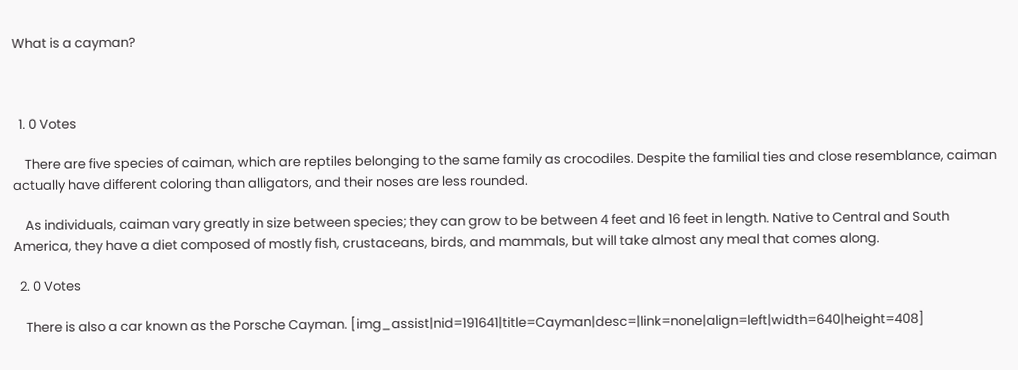What is a cayman?



  1. 0 Votes

    There are five species of caiman, which are reptiles belonging to the same family as crocodiles. Despite the familial ties and close resemblance, caiman actually have different coloring than alligators, and their noses are less rounded.

    As individuals, caiman vary greatly in size between species; they can grow to be between 4 feet and 16 feet in length. Native to Central and South America, they have a diet composed of mostly fish, crustaceans, birds, and mammals, but will take almost any meal that comes along.

  2. 0 Votes

    There is also a car known as the Porsche Cayman. [img_assist|nid=191641|title=Cayman|desc=|link=none|align=left|width=640|height=408]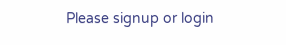Please signup or login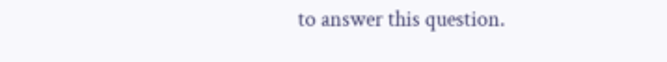to answer this question.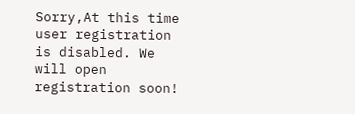Sorry,At this time user registration is disabled. We will open registration soon!